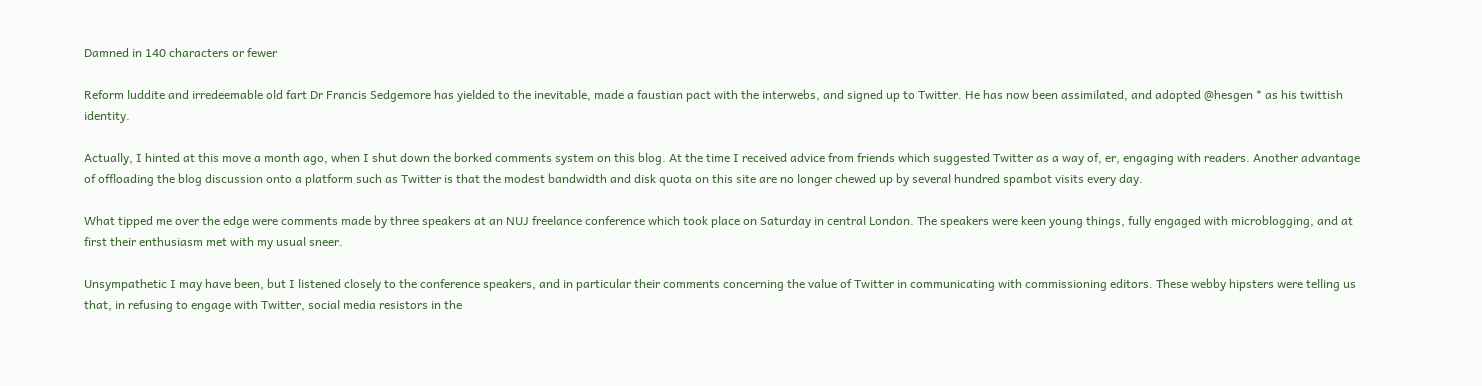Damned in 140 characters or fewer

Reform luddite and irredeemable old fart Dr Francis Sedgemore has yielded to the inevitable, made a faustian pact with the interwebs, and signed up to Twitter. He has now been assimilated, and adopted @hesgen * as his twittish identity.

Actually, I hinted at this move a month ago, when I shut down the borked comments system on this blog. At the time I received advice from friends which suggested Twitter as a way of, er, engaging with readers. Another advantage of offloading the blog discussion onto a platform such as Twitter is that the modest bandwidth and disk quota on this site are no longer chewed up by several hundred spambot visits every day.

What tipped me over the edge were comments made by three speakers at an NUJ freelance conference which took place on Saturday in central London. The speakers were keen young things, fully engaged with microblogging, and at first their enthusiasm met with my usual sneer.

Unsympathetic I may have been, but I listened closely to the conference speakers, and in particular their comments concerning the value of Twitter in communicating with commissioning editors. These webby hipsters were telling us that, in refusing to engage with Twitter, social media resistors in the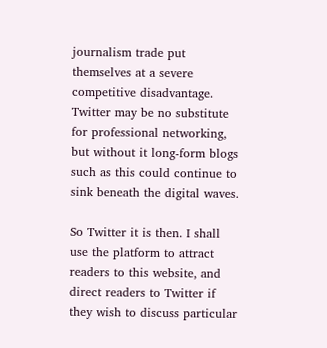journalism trade put themselves at a severe competitive disadvantage. Twitter may be no substitute for professional networking, but without it long-form blogs such as this could continue to sink beneath the digital waves.

So Twitter it is then. I shall use the platform to attract readers to this website, and direct readers to Twitter if they wish to discuss particular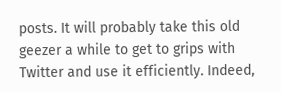posts. It will probably take this old geezer a while to get to grips with Twitter and use it efficiently. Indeed,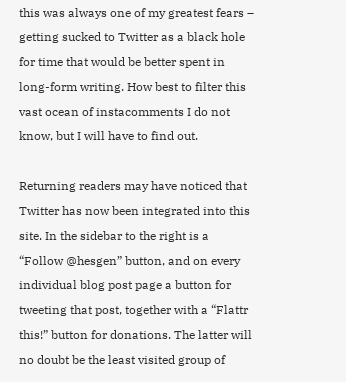this was always one of my greatest fears – getting sucked to Twitter as a black hole for time that would be better spent in long-form writing. How best to filter this vast ocean of instacomments I do not know, but I will have to find out.

Returning readers may have noticed that Twitter has now been integrated into this site. In the sidebar to the right is a “Follow @hesgen” button, and on every individual blog post page a button for tweeting that post, together with a “Flattr this!” button for donations. The latter will no doubt be the least visited group of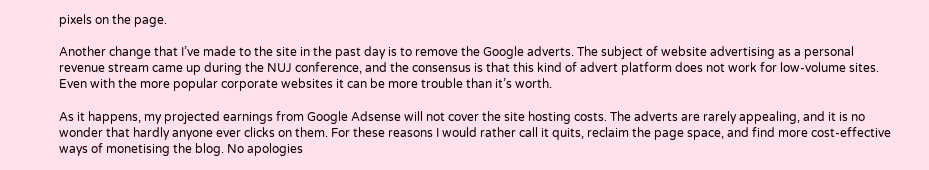pixels on the page.

Another change that I’ve made to the site in the past day is to remove the Google adverts. The subject of website advertising as a personal revenue stream came up during the NUJ conference, and the consensus is that this kind of advert platform does not work for low-volume sites. Even with the more popular corporate websites it can be more trouble than it’s worth.

As it happens, my projected earnings from Google Adsense will not cover the site hosting costs. The adverts are rarely appealing, and it is no wonder that hardly anyone ever clicks on them. For these reasons I would rather call it quits, reclaim the page space, and find more cost-effective ways of monetising the blog. No apologies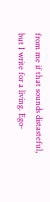from me if that sounds distasteful, but I write for a living. Ego-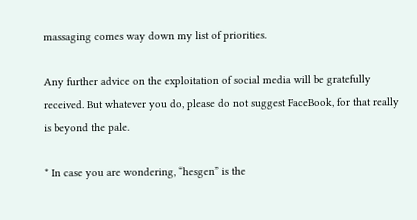massaging comes way down my list of priorities.

Any further advice on the exploitation of social media will be gratefully received. But whatever you do, please do not suggest FaceBook, for that really is beyond the pale.

* In case you are wondering, “hesgen” is the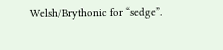Welsh/Brythonic for “sedge”.